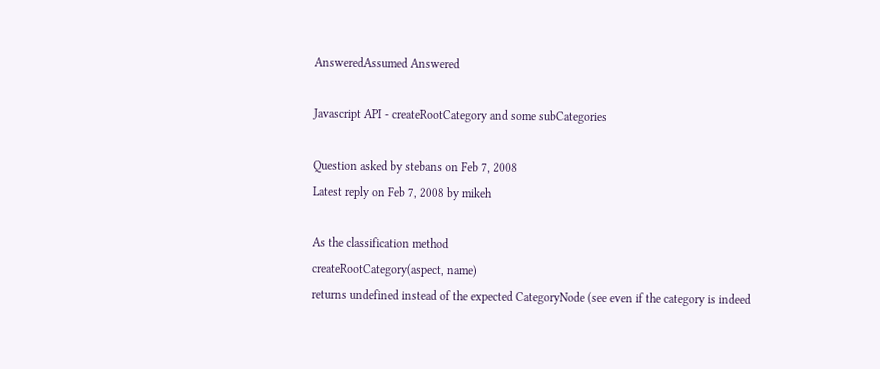AnsweredAssumed Answered

Javascript API - createRootCategory and some subCategories

Question asked by stebans on Feb 7, 2008
Latest reply on Feb 7, 2008 by mikeh

As the classification method
createRootCategory(aspect, name)
returns undefined instead of the expected CategoryNode (see even if the category is indeed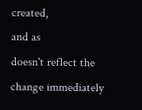created,
and as
doesn't reflect the change immediately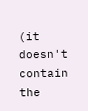(it doesn't contain the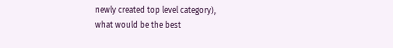newly created top level category),
what would be the best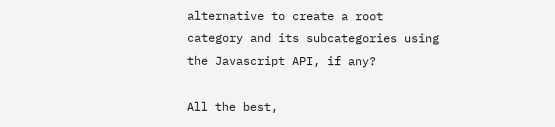alternative to create a root category and its subcategories using the Javascript API, if any?

All the best,